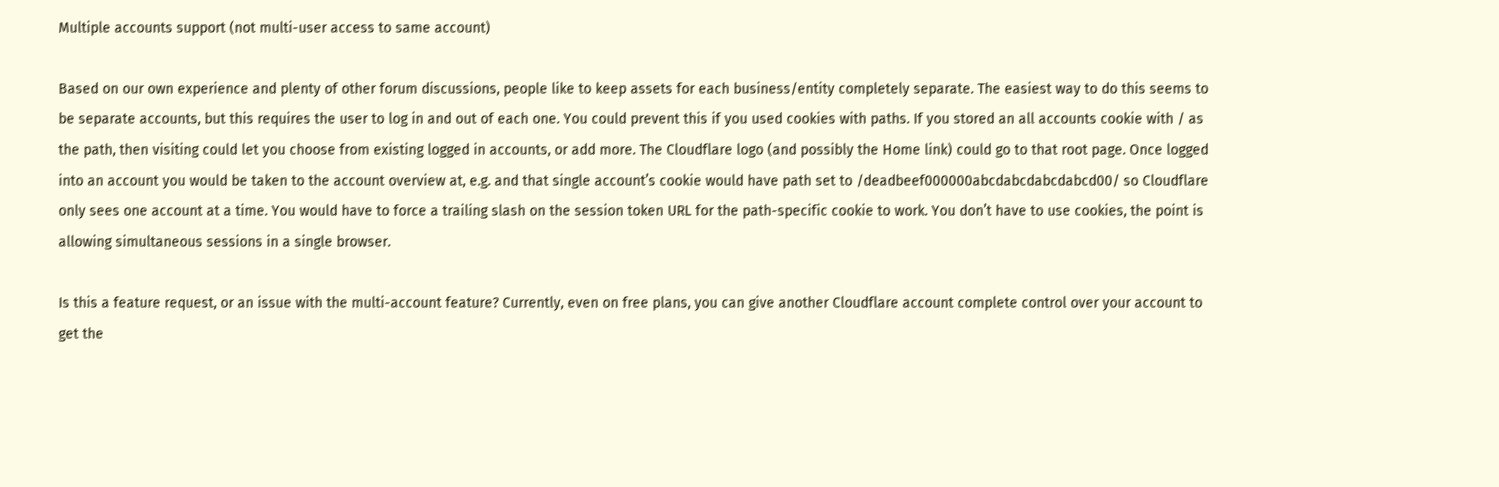Multiple accounts support (not multi-user access to same account)

Based on our own experience and plenty of other forum discussions, people like to keep assets for each business/entity completely separate. The easiest way to do this seems to be separate accounts, but this requires the user to log in and out of each one. You could prevent this if you used cookies with paths. If you stored an all accounts cookie with / as the path, then visiting could let you choose from existing logged in accounts, or add more. The Cloudflare logo (and possibly the Home link) could go to that root page. Once logged into an account you would be taken to the account overview at, e.g. and that single account’s cookie would have path set to /deadbeef000000abcdabcdabcdabcd00/ so Cloudflare only sees one account at a time. You would have to force a trailing slash on the session token URL for the path-specific cookie to work. You don’t have to use cookies, the point is allowing simultaneous sessions in a single browser.

Is this a feature request, or an issue with the multi-account feature? Currently, even on free plans, you can give another Cloudflare account complete control over your account to get the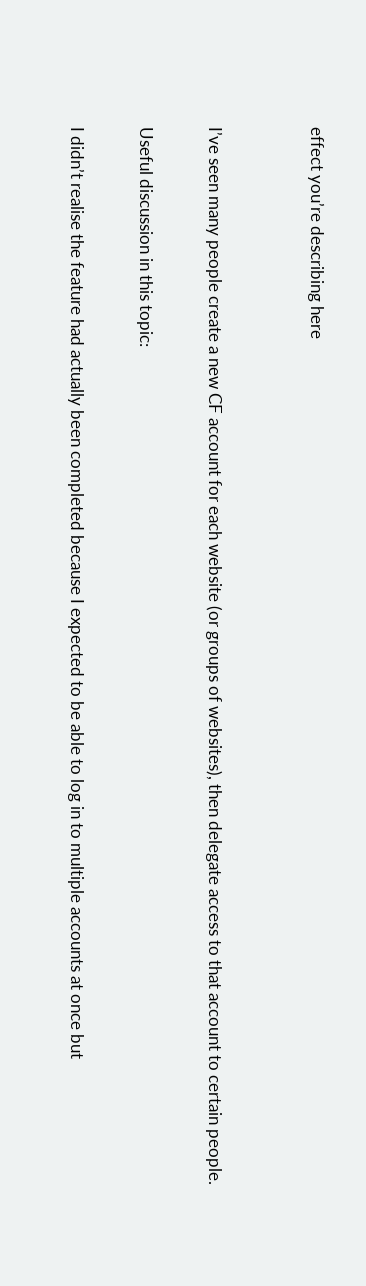effect you’re describing here


I’ve seen many people create a new CF account for each website (or groups of websites), then delegate access to that account to certain people.

Useful discussion in this topic:

I didn’t realise the feature had actually been completed because I expected to be able to log in to multiple accounts at once but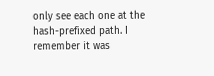only see each one at the hash-prefixed path. I remember it was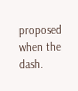proposed when the dash.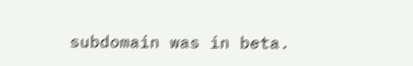subdomain was in beta.